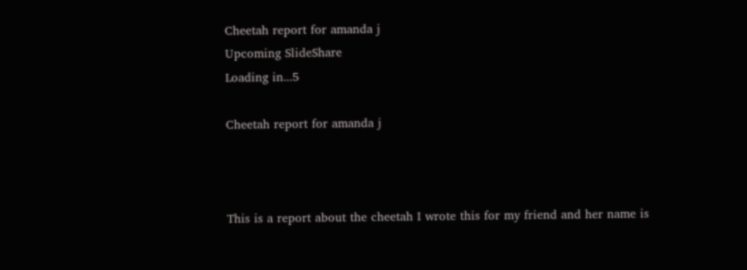Cheetah report for amanda j
Upcoming SlideShare
Loading in...5

Cheetah report for amanda j



This is a report about the cheetah I wrote this for my friend and her name is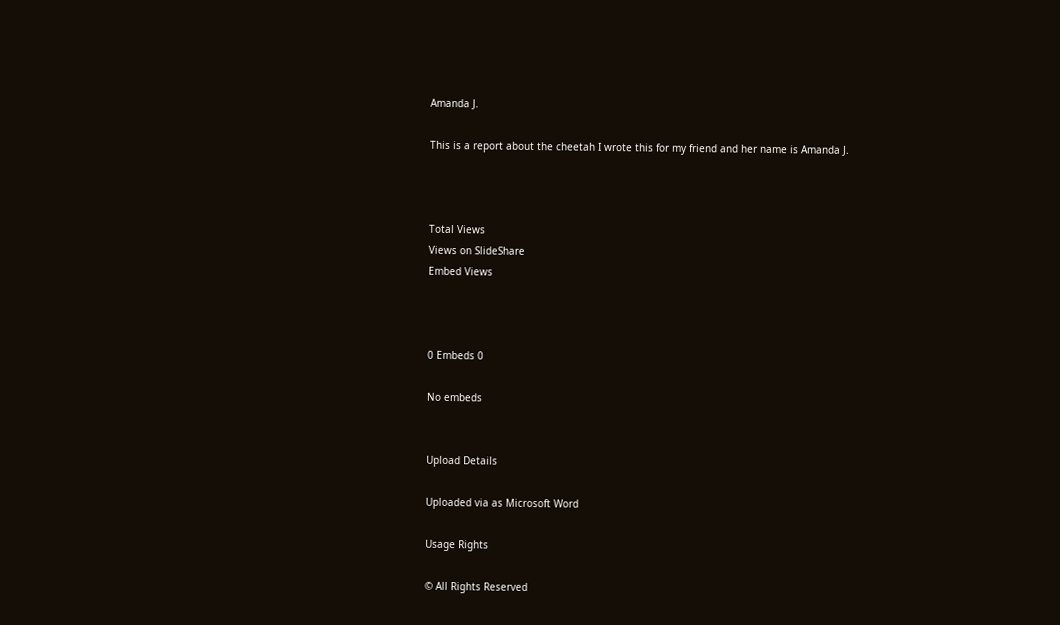Amanda J.

This is a report about the cheetah I wrote this for my friend and her name is Amanda J.



Total Views
Views on SlideShare
Embed Views



0 Embeds 0

No embeds


Upload Details

Uploaded via as Microsoft Word

Usage Rights

© All Rights Reserved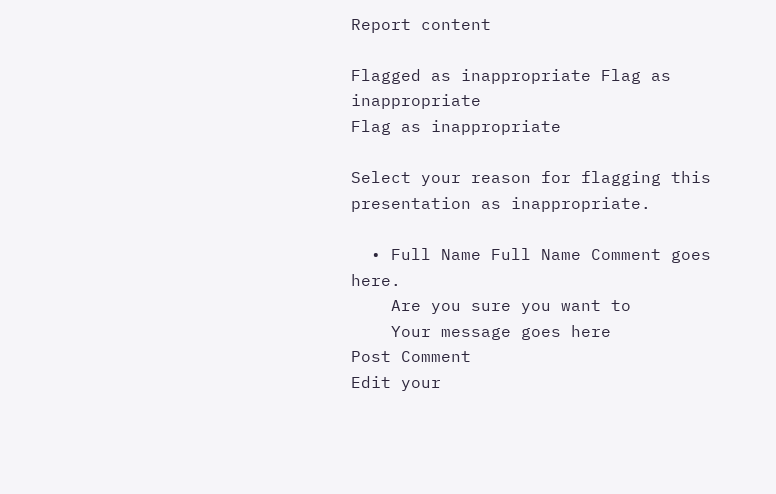Report content

Flagged as inappropriate Flag as inappropriate
Flag as inappropriate

Select your reason for flagging this presentation as inappropriate.

  • Full Name Full Name Comment goes here.
    Are you sure you want to
    Your message goes here
Post Comment
Edit your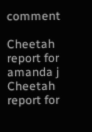comment

Cheetah report for amanda j Cheetah report for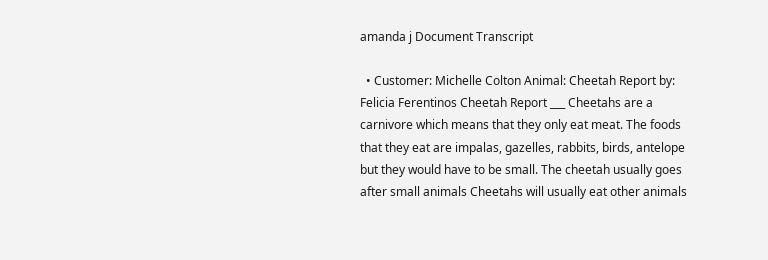amanda j Document Transcript

  • Customer: Michelle Colton Animal: Cheetah Report by: Felicia Ferentinos Cheetah Report ___ Cheetahs are a carnivore which means that they only eat meat. The foods that they eat are impalas, gazelles, rabbits, birds, antelope but they would have to be small. The cheetah usually goes after small animals Cheetahs will usually eat other animals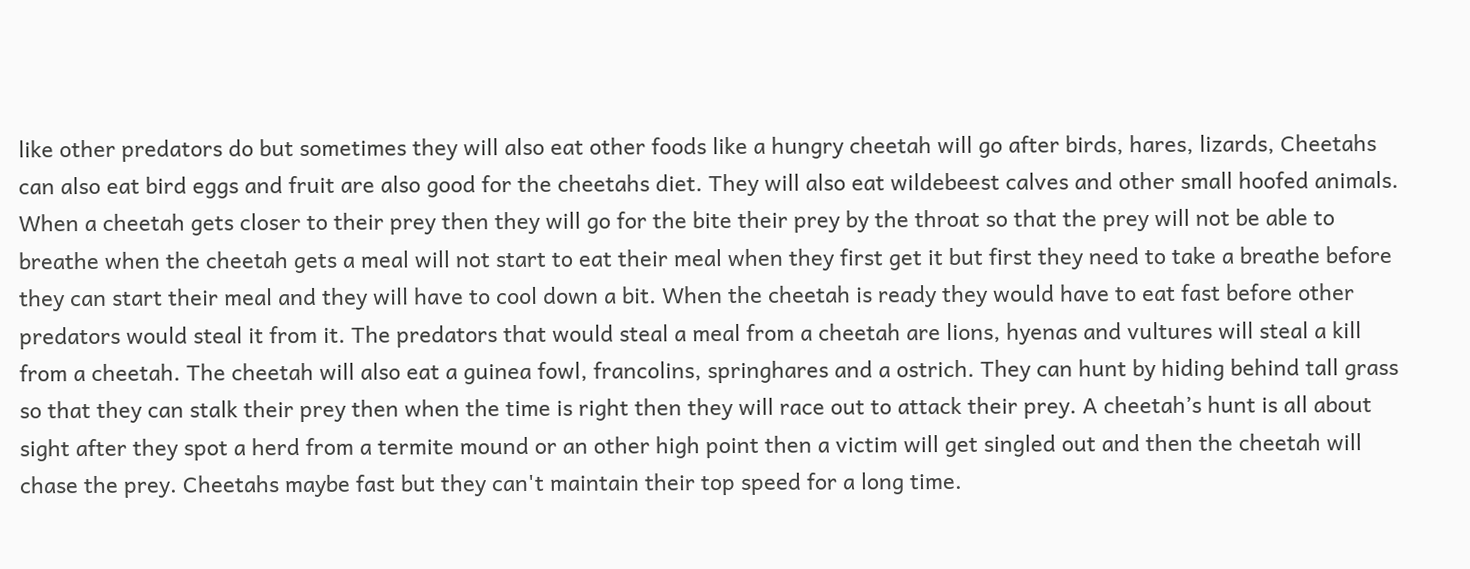like other predators do but sometimes they will also eat other foods like a hungry cheetah will go after birds, hares, lizards, Cheetahs can also eat bird eggs and fruit are also good for the cheetahs diet. They will also eat wildebeest calves and other small hoofed animals. When a cheetah gets closer to their prey then they will go for the bite their prey by the throat so that the prey will not be able to breathe when the cheetah gets a meal will not start to eat their meal when they first get it but first they need to take a breathe before they can start their meal and they will have to cool down a bit. When the cheetah is ready they would have to eat fast before other predators would steal it from it. The predators that would steal a meal from a cheetah are lions, hyenas and vultures will steal a kill from a cheetah. The cheetah will also eat a guinea fowl, francolins, springhares and a ostrich. They can hunt by hiding behind tall grass so that they can stalk their prey then when the time is right then they will race out to attack their prey. A cheetah’s hunt is all about sight after they spot a herd from a termite mound or an other high point then a victim will get singled out and then the cheetah will chase the prey. Cheetahs maybe fast but they can't maintain their top speed for a long time.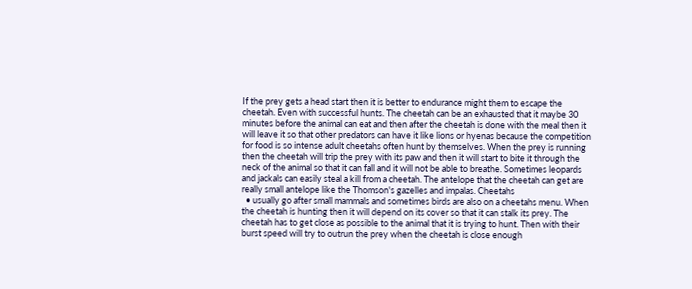If the prey gets a head start then it is better to endurance might them to escape the cheetah. Even with successful hunts. The cheetah can be an exhausted that it maybe 30 minutes before the animal can eat and then after the cheetah is done with the meal then it will leave it so that other predators can have it like lions or hyenas because the competition for food is so intense adult cheetahs often hunt by themselves. When the prey is running then the cheetah will trip the prey with its paw and then it will start to bite it through the neck of the animal so that it can fall and it will not be able to breathe. Sometimes leopards and jackals can easily steal a kill from a cheetah. The antelope that the cheetah can get are really small antelope like the Thomson's gazelles and impalas. Cheetahs
  • usually go after small mammals and sometimes birds are also on a cheetahs menu. When the cheetah is hunting then it will depend on its cover so that it can stalk its prey. The cheetah has to get close as possible to the animal that it is trying to hunt. Then with their burst speed will try to outrun the prey when the cheetah is close enough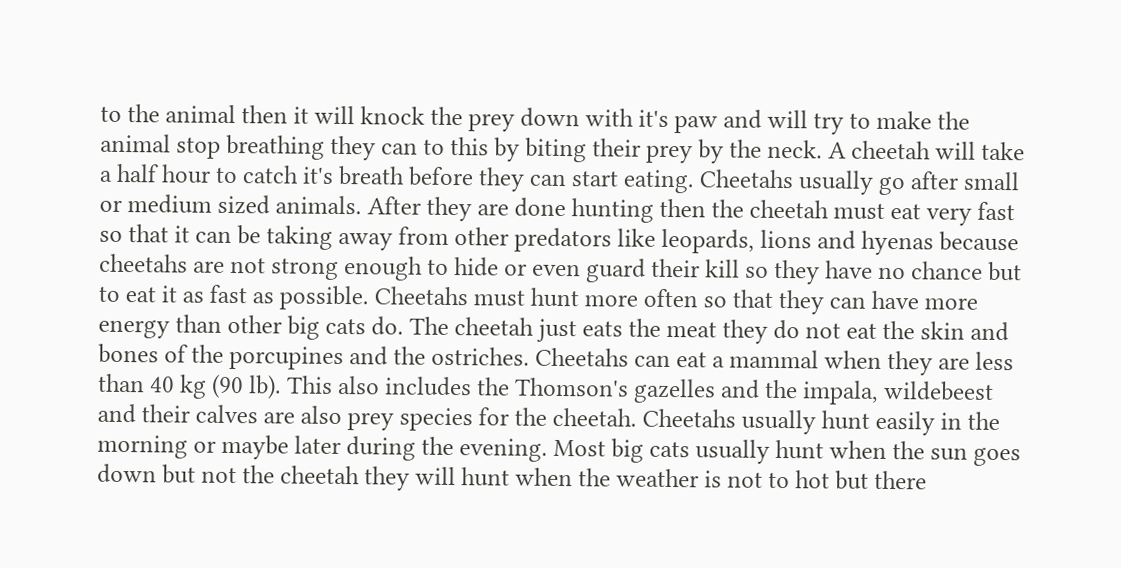to the animal then it will knock the prey down with it's paw and will try to make the animal stop breathing they can to this by biting their prey by the neck. A cheetah will take a half hour to catch it's breath before they can start eating. Cheetahs usually go after small or medium sized animals. After they are done hunting then the cheetah must eat very fast so that it can be taking away from other predators like leopards, lions and hyenas because cheetahs are not strong enough to hide or even guard their kill so they have no chance but to eat it as fast as possible. Cheetahs must hunt more often so that they can have more energy than other big cats do. The cheetah just eats the meat they do not eat the skin and bones of the porcupines and the ostriches. Cheetahs can eat a mammal when they are less than 40 kg (90 lb). This also includes the Thomson's gazelles and the impala, wildebeest and their calves are also prey species for the cheetah. Cheetahs usually hunt easily in the morning or maybe later during the evening. Most big cats usually hunt when the sun goes down but not the cheetah they will hunt when the weather is not to hot but there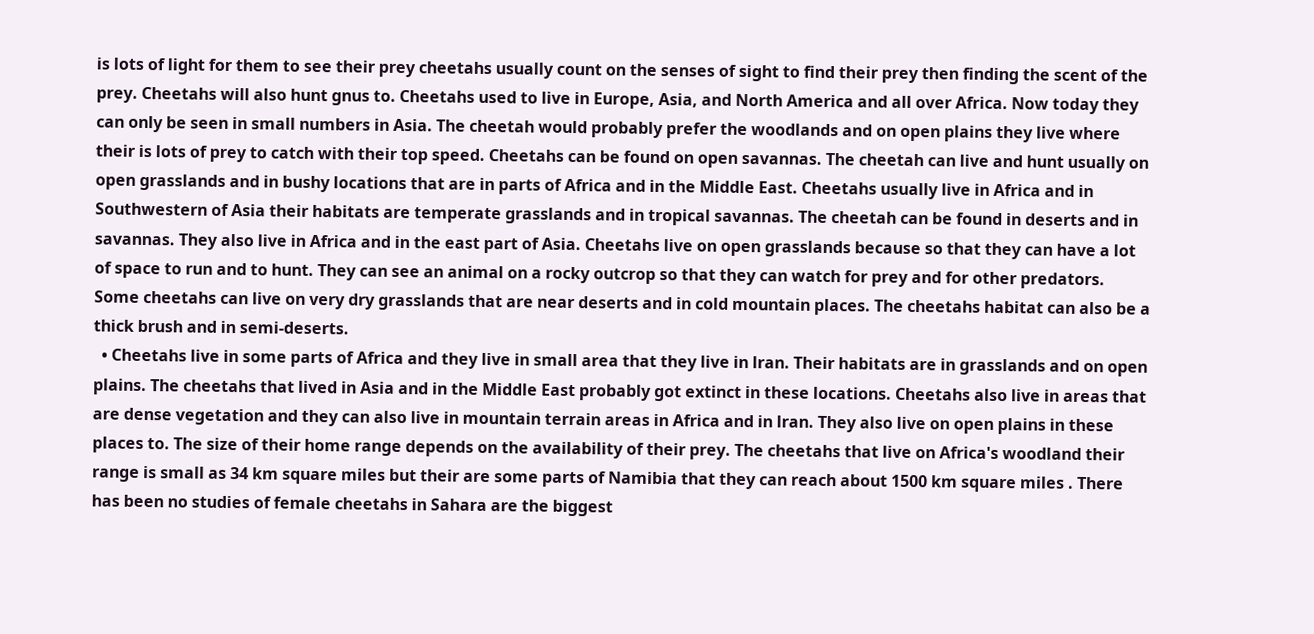is lots of light for them to see their prey cheetahs usually count on the senses of sight to find their prey then finding the scent of the prey. Cheetahs will also hunt gnus to. Cheetahs used to live in Europe, Asia, and North America and all over Africa. Now today they can only be seen in small numbers in Asia. The cheetah would probably prefer the woodlands and on open plains they live where their is lots of prey to catch with their top speed. Cheetahs can be found on open savannas. The cheetah can live and hunt usually on open grasslands and in bushy locations that are in parts of Africa and in the Middle East. Cheetahs usually live in Africa and in Southwestern of Asia their habitats are temperate grasslands and in tropical savannas. The cheetah can be found in deserts and in savannas. They also live in Africa and in the east part of Asia. Cheetahs live on open grasslands because so that they can have a lot of space to run and to hunt. They can see an animal on a rocky outcrop so that they can watch for prey and for other predators. Some cheetahs can live on very dry grasslands that are near deserts and in cold mountain places. The cheetahs habitat can also be a thick brush and in semi-deserts.
  • Cheetahs live in some parts of Africa and they live in small area that they live in lran. Their habitats are in grasslands and on open plains. The cheetahs that lived in Asia and in the Middle East probably got extinct in these locations. Cheetahs also live in areas that are dense vegetation and they can also live in mountain terrain areas in Africa and in lran. They also live on open plains in these places to. The size of their home range depends on the availability of their prey. The cheetahs that live on Africa's woodland their range is small as 34 km square miles but their are some parts of Namibia that they can reach about 1500 km square miles . There has been no studies of female cheetahs in Sahara are the biggest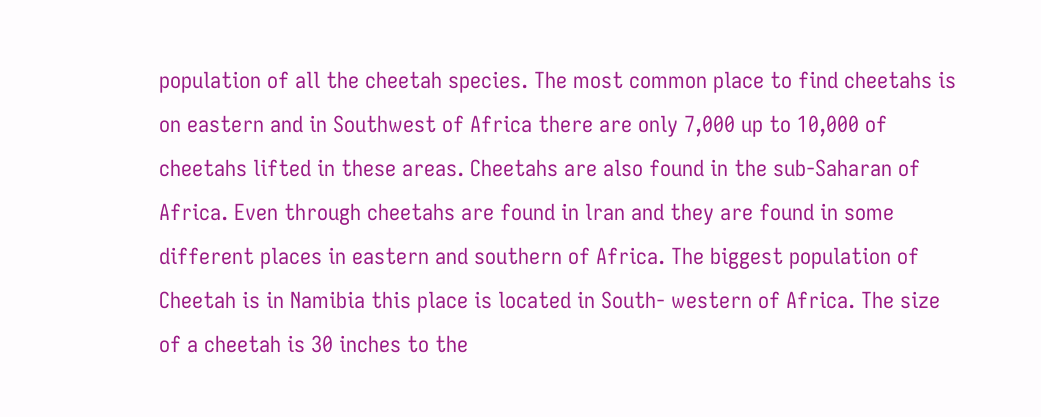population of all the cheetah species. The most common place to find cheetahs is on eastern and in Southwest of Africa there are only 7,000 up to 10,000 of cheetahs lifted in these areas. Cheetahs are also found in the sub-Saharan of Africa. Even through cheetahs are found in lran and they are found in some different places in eastern and southern of Africa. The biggest population of Cheetah is in Namibia this place is located in South- western of Africa. The size of a cheetah is 30 inches to the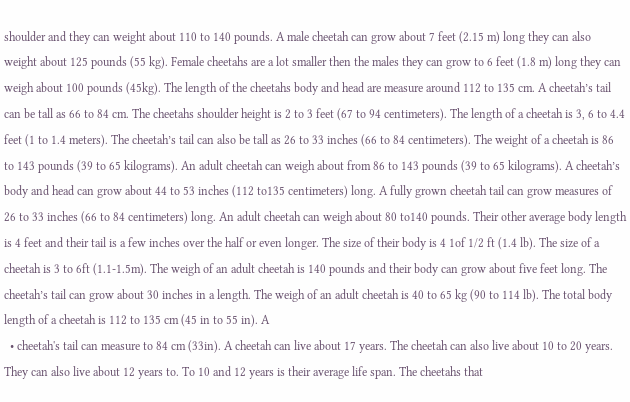shoulder and they can weight about 110 to 140 pounds. A male cheetah can grow about 7 feet (2.15 m) long they can also weight about 125 pounds (55 kg). Female cheetahs are a lot smaller then the males they can grow to 6 feet (1.8 m) long they can weigh about 100 pounds (45kg). The length of the cheetahs body and head are measure around 112 to 135 cm. A cheetah’s tail can be tall as 66 to 84 cm. The cheetahs shoulder height is 2 to 3 feet (67 to 94 centimeters). The length of a cheetah is 3, 6 to 4.4 feet (1 to 1.4 meters). The cheetah’s tail can also be tall as 26 to 33 inches (66 to 84 centimeters). The weight of a cheetah is 86 to 143 pounds (39 to 65 kilograms). An adult cheetah can weigh about from 86 to 143 pounds (39 to 65 kilograms). A cheetah’s body and head can grow about 44 to 53 inches (112 to135 centimeters) long. A fully grown cheetah tail can grow measures of 26 to 33 inches (66 to 84 centimeters) long. An adult cheetah can weigh about 80 to140 pounds. Their other average body length is 4 feet and their tail is a few inches over the half or even longer. The size of their body is 4 1of 1/2 ft (1.4 lb). The size of a cheetah is 3 to 6ft (1.1-1.5m). The weigh of an adult cheetah is 140 pounds and their body can grow about five feet long. The cheetah’s tail can grow about 30 inches in a length. The weigh of an adult cheetah is 40 to 65 kg (90 to 114 lb). The total body length of a cheetah is 112 to 135 cm (45 in to 55 in). A
  • cheetah's tail can measure to 84 cm (33in). A cheetah can live about 17 years. The cheetah can also live about 10 to 20 years. They can also live about 12 years to. To 10 and 12 years is their average life span. The cheetahs that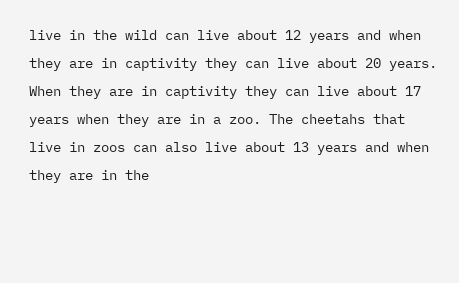live in the wild can live about 12 years and when they are in captivity they can live about 20 years. When they are in captivity they can live about 17 years when they are in a zoo. The cheetahs that live in zoos can also live about 13 years and when they are in the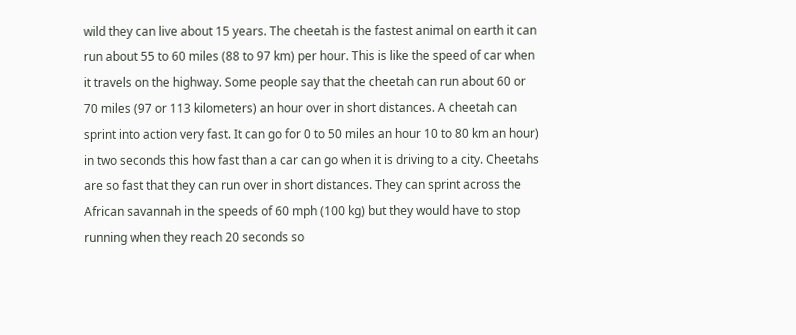wild they can live about 15 years. The cheetah is the fastest animal on earth it can run about 55 to 60 miles (88 to 97 km) per hour. This is like the speed of car when it travels on the highway. Some people say that the cheetah can run about 60 or 70 miles (97 or 113 kilometers) an hour over in short distances. A cheetah can sprint into action very fast. It can go for 0 to 50 miles an hour 10 to 80 km an hour) in two seconds this how fast than a car can go when it is driving to a city. Cheetahs are so fast that they can run over in short distances. They can sprint across the African savannah in the speeds of 60 mph (100 kg) but they would have to stop running when they reach 20 seconds so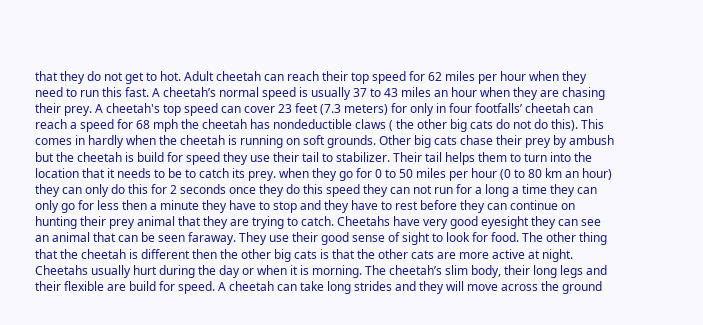that they do not get to hot. Adult cheetah can reach their top speed for 62 miles per hour when they need to run this fast. A cheetah’s normal speed is usually 37 to 43 miles an hour when they are chasing their prey. A cheetah's top speed can cover 23 feet (7.3 meters) for only in four footfalls’ cheetah can reach a speed for 68 mph the cheetah has nondeductible claws ( the other big cats do not do this). This comes in hardly when the cheetah is running on soft grounds. Other big cats chase their prey by ambush but the cheetah is build for speed they use their tail to stabilizer. Their tail helps them to turn into the location that it needs to be to catch its prey. when they go for 0 to 50 miles per hour (0 to 80 km an hour) they can only do this for 2 seconds once they do this speed they can not run for a long a time they can only go for less then a minute they have to stop and they have to rest before they can continue on hunting their prey animal that they are trying to catch. Cheetahs have very good eyesight they can see an animal that can be seen faraway. They use their good sense of sight to look for food. The other thing that the cheetah is different then the other big cats is that the other cats are more active at night. Cheetahs usually hurt during the day or when it is morning. The cheetah’s slim body, their long legs and their flexible are build for speed. A cheetah can take long strides and they will move across the ground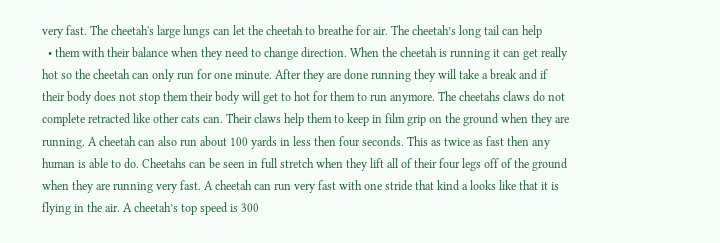very fast. The cheetah's large lungs can let the cheetah to breathe for air. The cheetah’s long tail can help
  • them with their balance when they need to change direction. When the cheetah is running it can get really hot so the cheetah can only run for one minute. After they are done running they will take a break and if their body does not stop them their body will get to hot for them to run anymore. The cheetahs claws do not complete retracted like other cats can. Their claws help them to keep in film grip on the ground when they are running. A cheetah can also run about 100 yards in less then four seconds. This as twice as fast then any human is able to do. Cheetahs can be seen in full stretch when they lift all of their four legs off of the ground when they are running very fast. A cheetah can run very fast with one stride that kind a looks like that it is flying in the air. A cheetah’s top speed is 300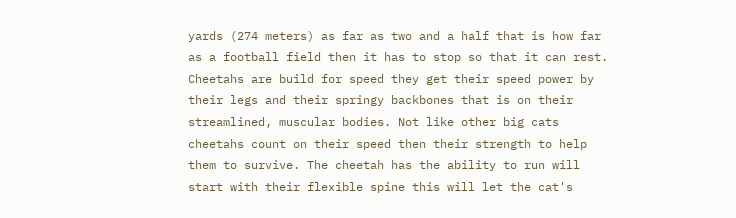yards (274 meters) as far as two and a half that is how far as a football field then it has to stop so that it can rest. Cheetahs are build for speed they get their speed power by their legs and their springy backbones that is on their streamlined, muscular bodies. Not like other big cats cheetahs count on their speed then their strength to help them to survive. The cheetah has the ability to run will start with their flexible spine this will let the cat's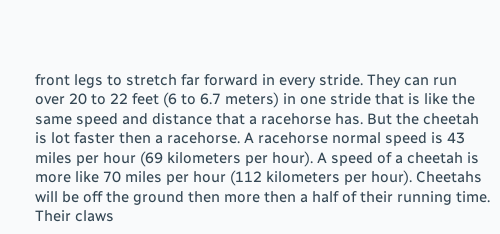front legs to stretch far forward in every stride. They can run over 20 to 22 feet (6 to 6.7 meters) in one stride that is like the same speed and distance that a racehorse has. But the cheetah is lot faster then a racehorse. A racehorse normal speed is 43 miles per hour (69 kilometers per hour). A speed of a cheetah is more like 70 miles per hour (112 kilometers per hour). Cheetahs will be off the ground then more then a half of their running time. Their claws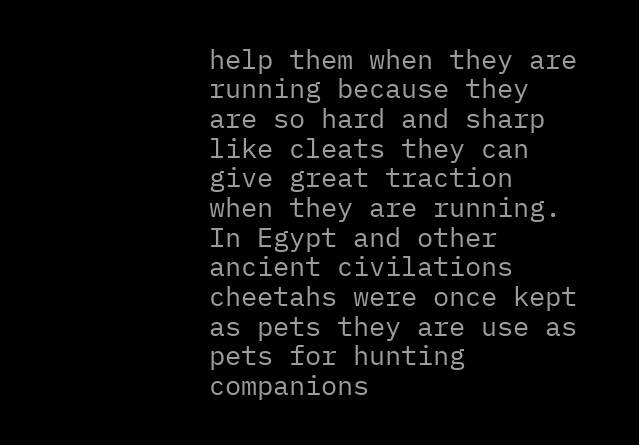help them when they are running because they are so hard and sharp like cleats they can give great traction when they are running. In Egypt and other ancient civilations cheetahs were once kept as pets they are use as pets for hunting companions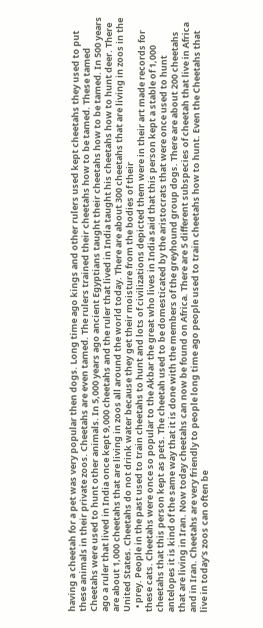having a cheetah for a pet was very popular then dogs. Long time ago kings and other rulers used kept cheetahs they used to put these animals in their private zoos. Cheetahs are even tamed. The rulers trained their cheetahs how to be tamed. These tamed Cheetahs were used to hunt other animals. In 5,000 years ago ancient Egyptians taught their cheetahs how to be tamed. In 500 years ago a ruler that lived in India once kept 9,000 cheetahs and the ruler that lived in India taught his cheetahs how to hunt deer. There are about 1,000 cheetahs that are living in zoos all around the world today. There are about 300 cheetahs that are living in zoos in the United States. Cheetahs do not drink water because they get their moisture from the bodies of their
  • prey. People in the past used to train cheetahs to hunt and lots of civilizations depicted them were in their art made records for these cats. Cheetahs were once so popular to the Akbar the great who lives in India said that this person kept a stable of 1,000 cheetahs that this person kept as pets. The cheetah used to be domesticated by the aristocrats that were once used to hunt antelopes it is kind of the same way that it is done with the members of the greyhound group dogs. There are about 200 cheetahs that are living in Iran. Now today cheetahs can now be found on Africa. There are 5 different subspecies of cheetah that live in Africa and in Iran. Cheetahs are very friendly to people long time ago people used to train cheetahs how to hunt. Even the Cheetahs that live in today's zoos can often be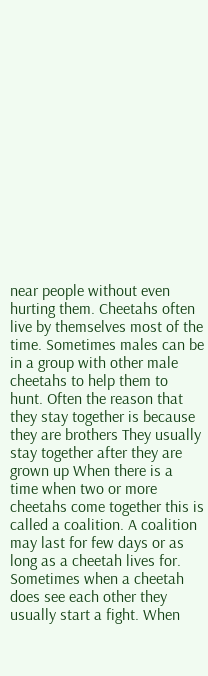near people without even hurting them. Cheetahs often live by themselves most of the time. Sometimes males can be in a group with other male cheetahs to help them to hunt. Often the reason that they stay together is because they are brothers They usually stay together after they are grown up When there is a time when two or more cheetahs come together this is called a coalition. A coalition may last for few days or as long as a cheetah lives for. Sometimes when a cheetah does see each other they usually start a fight. When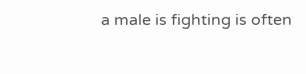a male is fighting is often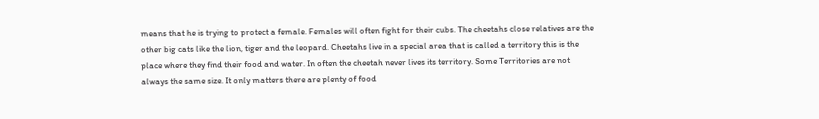means that he is trying to protect a female. Females will often fight for their cubs. The cheetahs close relatives are the other big cats like the lion, tiger and the leopard. Cheetahs live in a special area that is called a territory this is the place where they find their food and water. In often the cheetah never lives its territory. Some Territories are not always the same size. It only matters there are plenty of food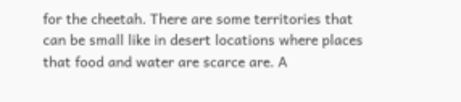for the cheetah. There are some territories that can be small like in desert locations where places that food and water are scarce are. A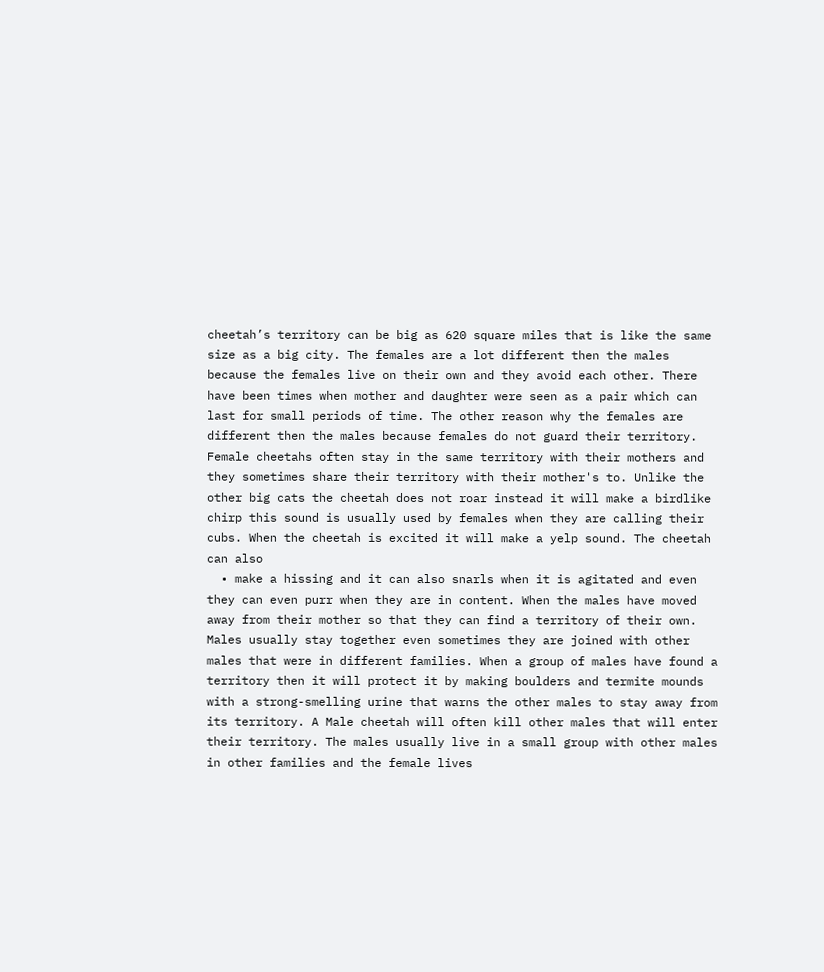cheetah’s territory can be big as 620 square miles that is like the same size as a big city. The females are a lot different then the males because the females live on their own and they avoid each other. There have been times when mother and daughter were seen as a pair which can last for small periods of time. The other reason why the females are different then the males because females do not guard their territory. Female cheetahs often stay in the same territory with their mothers and they sometimes share their territory with their mother's to. Unlike the other big cats the cheetah does not roar instead it will make a birdlike chirp this sound is usually used by females when they are calling their cubs. When the cheetah is excited it will make a yelp sound. The cheetah can also
  • make a hissing and it can also snarls when it is agitated and even they can even purr when they are in content. When the males have moved away from their mother so that they can find a territory of their own. Males usually stay together even sometimes they are joined with other males that were in different families. When a group of males have found a territory then it will protect it by making boulders and termite mounds with a strong-smelling urine that warns the other males to stay away from its territory. A Male cheetah will often kill other males that will enter their territory. The males usually live in a small group with other males in other families and the female lives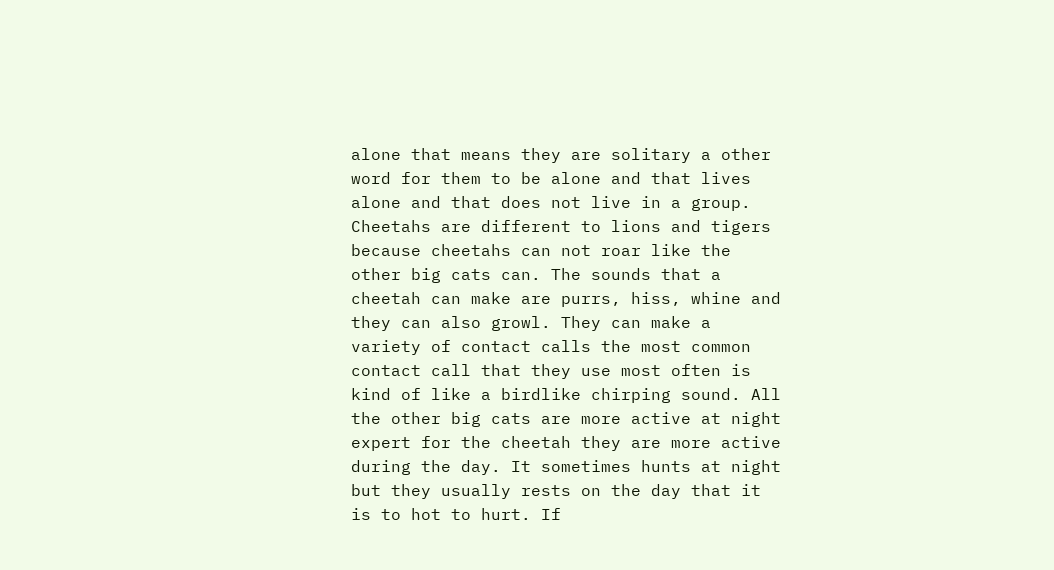alone that means they are solitary a other word for them to be alone and that lives alone and that does not live in a group. Cheetahs are different to lions and tigers because cheetahs can not roar like the other big cats can. The sounds that a cheetah can make are purrs, hiss, whine and they can also growl. They can make a variety of contact calls the most common contact call that they use most often is kind of like a birdlike chirping sound. All the other big cats are more active at night expert for the cheetah they are more active during the day. It sometimes hunts at night but they usually rests on the day that it is to hot to hurt. If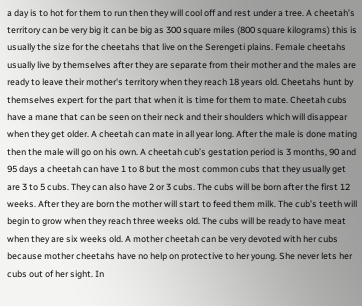a day is to hot for them to run then they will cool off and rest under a tree. A cheetah’s territory can be very big it can be big as 300 square miles (800 square kilograms) this is usually the size for the cheetahs that live on the Serengeti plains. Female cheetahs usually live by themselves after they are separate from their mother and the males are ready to leave their mother's territory when they reach 18 years old. Cheetahs hunt by themselves expert for the part that when it is time for them to mate. Cheetah cubs have a mane that can be seen on their neck and their shoulders which will disappear when they get older. A cheetah can mate in all year long. After the male is done mating then the male will go on his own. A cheetah cub’s gestation period is 3 months, 90 and 95 days a cheetah can have 1 to 8 but the most common cubs that they usually get are 3 to 5 cubs. They can also have 2 or 3 cubs. The cubs will be born after the first 12 weeks. After they are born the mother will start to feed them milk. The cub’s teeth will begin to grow when they reach three weeks old. The cubs will be ready to have meat when they are six weeks old. A mother cheetah can be very devoted with her cubs because mother cheetahs have no help on protective to her young. She never lets her cubs out of her sight. In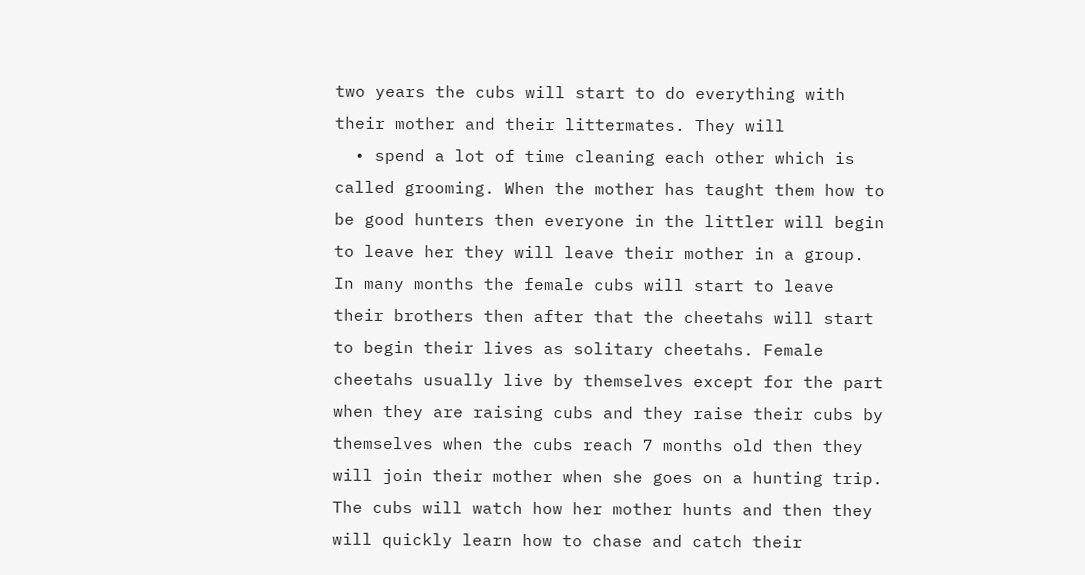two years the cubs will start to do everything with their mother and their littermates. They will
  • spend a lot of time cleaning each other which is called grooming. When the mother has taught them how to be good hunters then everyone in the littler will begin to leave her they will leave their mother in a group. In many months the female cubs will start to leave their brothers then after that the cheetahs will start to begin their lives as solitary cheetahs. Female cheetahs usually live by themselves except for the part when they are raising cubs and they raise their cubs by themselves when the cubs reach 7 months old then they will join their mother when she goes on a hunting trip. The cubs will watch how her mother hunts and then they will quickly learn how to chase and catch their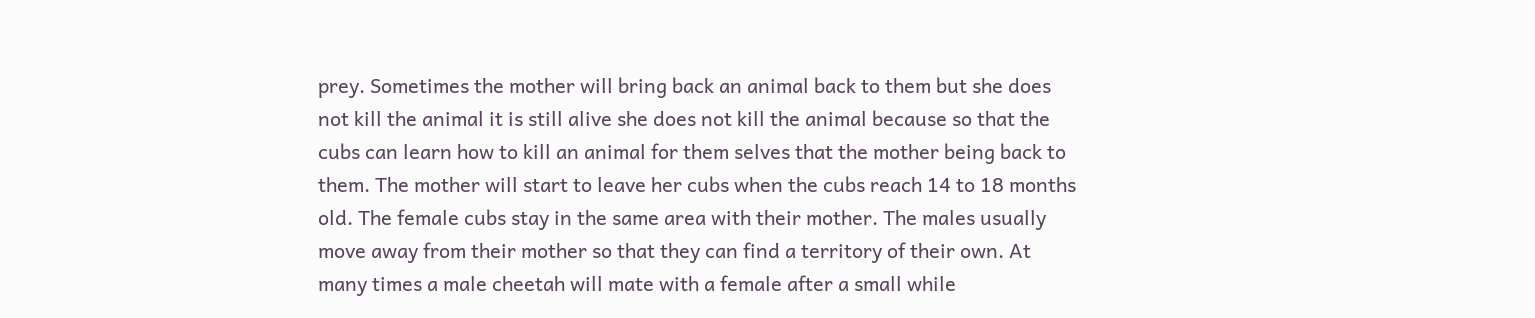prey. Sometimes the mother will bring back an animal back to them but she does not kill the animal it is still alive she does not kill the animal because so that the cubs can learn how to kill an animal for them selves that the mother being back to them. The mother will start to leave her cubs when the cubs reach 14 to 18 months old. The female cubs stay in the same area with their mother. The males usually move away from their mother so that they can find a territory of their own. At many times a male cheetah will mate with a female after a small while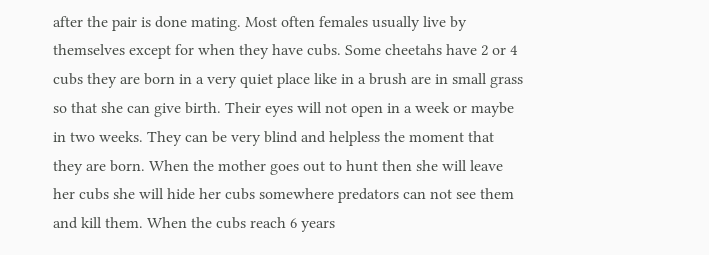after the pair is done mating. Most often females usually live by themselves except for when they have cubs. Some cheetahs have 2 or 4 cubs they are born in a very quiet place like in a brush are in small grass so that she can give birth. Their eyes will not open in a week or maybe in two weeks. They can be very blind and helpless the moment that they are born. When the mother goes out to hunt then she will leave her cubs she will hide her cubs somewhere predators can not see them and kill them. When the cubs reach 6 years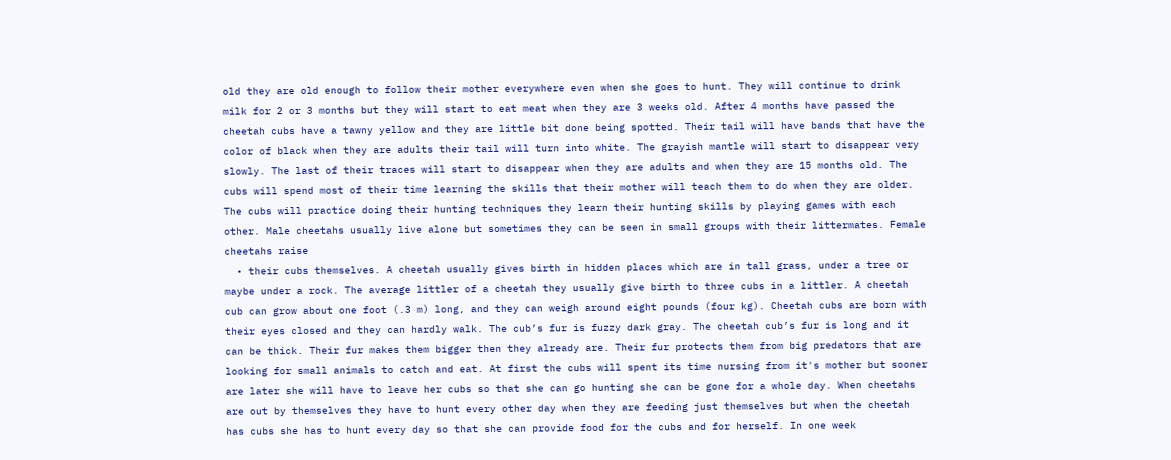old they are old enough to follow their mother everywhere even when she goes to hunt. They will continue to drink milk for 2 or 3 months but they will start to eat meat when they are 3 weeks old. After 4 months have passed the cheetah cubs have a tawny yellow and they are little bit done being spotted. Their tail will have bands that have the color of black when they are adults their tail will turn into white. The grayish mantle will start to disappear very slowly. The last of their traces will start to disappear when they are adults and when they are 15 months old. The cubs will spend most of their time learning the skills that their mother will teach them to do when they are older. The cubs will practice doing their hunting techniques they learn their hunting skills by playing games with each other. Male cheetahs usually live alone but sometimes they can be seen in small groups with their littermates. Female cheetahs raise
  • their cubs themselves. A cheetah usually gives birth in hidden places which are in tall grass, under a tree or maybe under a rock. The average littler of a cheetah they usually give birth to three cubs in a littler. A cheetah cub can grow about one foot (.3 m) long, and they can weigh around eight pounds (four kg). Cheetah cubs are born with their eyes closed and they can hardly walk. The cub’s fur is fuzzy dark gray. The cheetah cub’s fur is long and it can be thick. Their fur makes them bigger then they already are. Their fur protects them from big predators that are looking for small animals to catch and eat. At first the cubs will spent its time nursing from it's mother but sooner are later she will have to leave her cubs so that she can go hunting she can be gone for a whole day. When cheetahs are out by themselves they have to hunt every other day when they are feeding just themselves but when the cheetah has cubs she has to hunt every day so that she can provide food for the cubs and for herself. In one week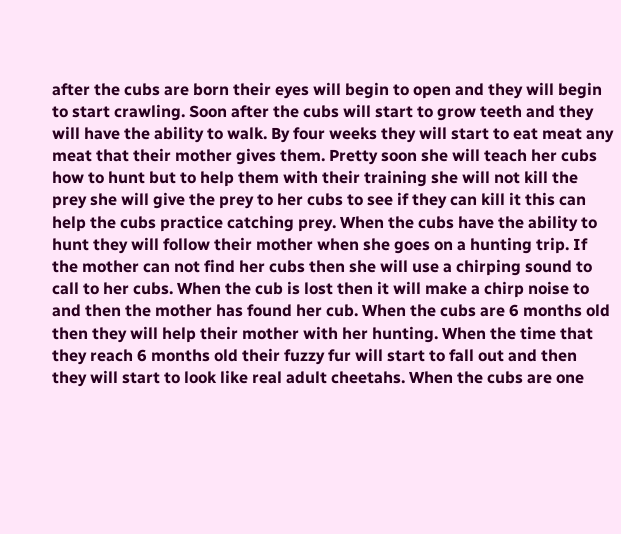after the cubs are born their eyes will begin to open and they will begin to start crawling. Soon after the cubs will start to grow teeth and they will have the ability to walk. By four weeks they will start to eat meat any meat that their mother gives them. Pretty soon she will teach her cubs how to hunt but to help them with their training she will not kill the prey she will give the prey to her cubs to see if they can kill it this can help the cubs practice catching prey. When the cubs have the ability to hunt they will follow their mother when she goes on a hunting trip. If the mother can not find her cubs then she will use a chirping sound to call to her cubs. When the cub is lost then it will make a chirp noise to and then the mother has found her cub. When the cubs are 6 months old then they will help their mother with her hunting. When the time that they reach 6 months old their fuzzy fur will start to fall out and then they will start to look like real adult cheetahs. When the cubs are one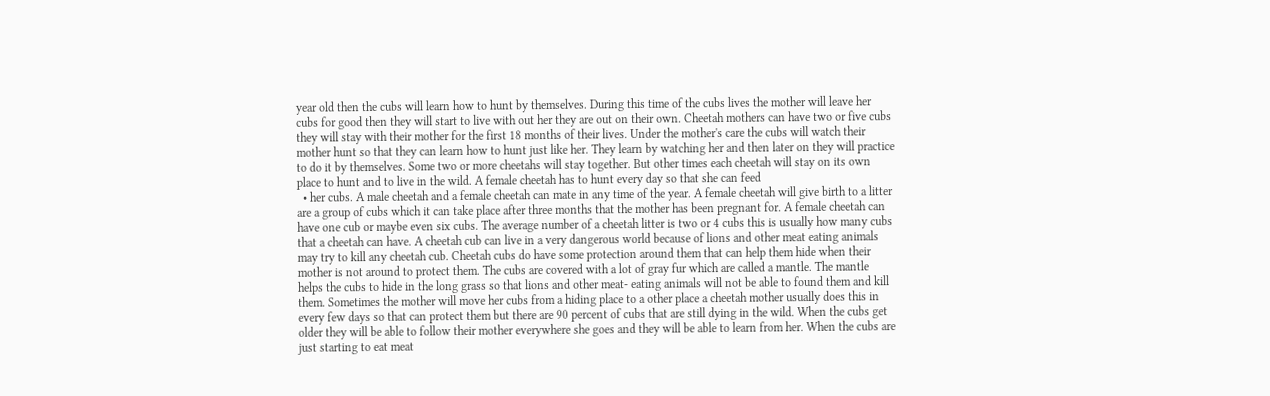year old then the cubs will learn how to hunt by themselves. During this time of the cubs lives the mother will leave her cubs for good then they will start to live with out her they are out on their own. Cheetah mothers can have two or five cubs they will stay with their mother for the first 18 months of their lives. Under the mother's care the cubs will watch their mother hunt so that they can learn how to hunt just like her. They learn by watching her and then later on they will practice to do it by themselves. Some two or more cheetahs will stay together. But other times each cheetah will stay on its own place to hunt and to live in the wild. A female cheetah has to hunt every day so that she can feed
  • her cubs. A male cheetah and a female cheetah can mate in any time of the year. A female cheetah will give birth to a litter are a group of cubs which it can take place after three months that the mother has been pregnant for. A female cheetah can have one cub or maybe even six cubs. The average number of a cheetah litter is two or 4 cubs this is usually how many cubs that a cheetah can have. A cheetah cub can live in a very dangerous world because of lions and other meat eating animals may try to kill any cheetah cub. Cheetah cubs do have some protection around them that can help them hide when their mother is not around to protect them. The cubs are covered with a lot of gray fur which are called a mantle. The mantle helps the cubs to hide in the long grass so that lions and other meat- eating animals will not be able to found them and kill them. Sometimes the mother will move her cubs from a hiding place to a other place a cheetah mother usually does this in every few days so that can protect them but there are 90 percent of cubs that are still dying in the wild. When the cubs get older they will be able to follow their mother everywhere she goes and they will be able to learn from her. When the cubs are just starting to eat meat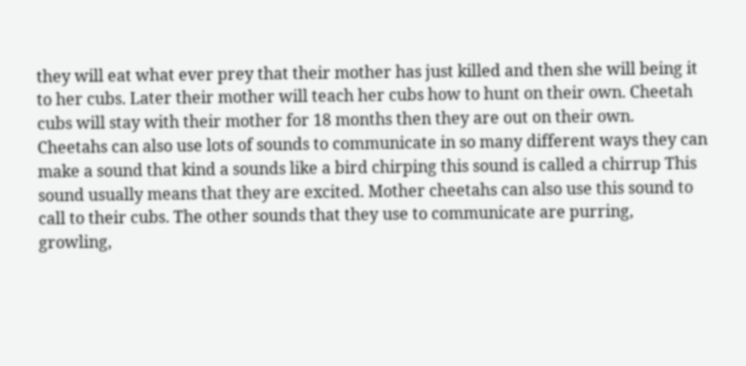they will eat what ever prey that their mother has just killed and then she will being it to her cubs. Later their mother will teach her cubs how to hunt on their own. Cheetah cubs will stay with their mother for 18 months then they are out on their own. Cheetahs can also use lots of sounds to communicate in so many different ways they can make a sound that kind a sounds like a bird chirping this sound is called a chirrup This sound usually means that they are excited. Mother cheetahs can also use this sound to call to their cubs. The other sounds that they use to communicate are purring, growling,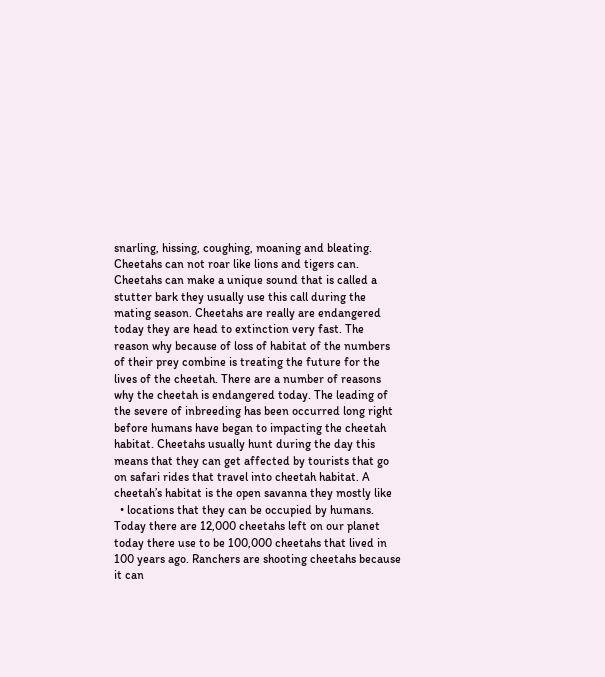snarling, hissing, coughing, moaning and bleating. Cheetahs can not roar like lions and tigers can. Cheetahs can make a unique sound that is called a stutter bark they usually use this call during the mating season. Cheetahs are really are endangered today they are head to extinction very fast. The reason why because of loss of habitat of the numbers of their prey combine is treating the future for the lives of the cheetah. There are a number of reasons why the cheetah is endangered today. The leading of the severe of inbreeding has been occurred long right before humans have began to impacting the cheetah habitat. Cheetahs usually hunt during the day this means that they can get affected by tourists that go on safari rides that travel into cheetah habitat. A cheetah’s habitat is the open savanna they mostly like
  • locations that they can be occupied by humans. Today there are 12,000 cheetahs left on our planet today there use to be 100,000 cheetahs that lived in 100 years ago. Ranchers are shooting cheetahs because it can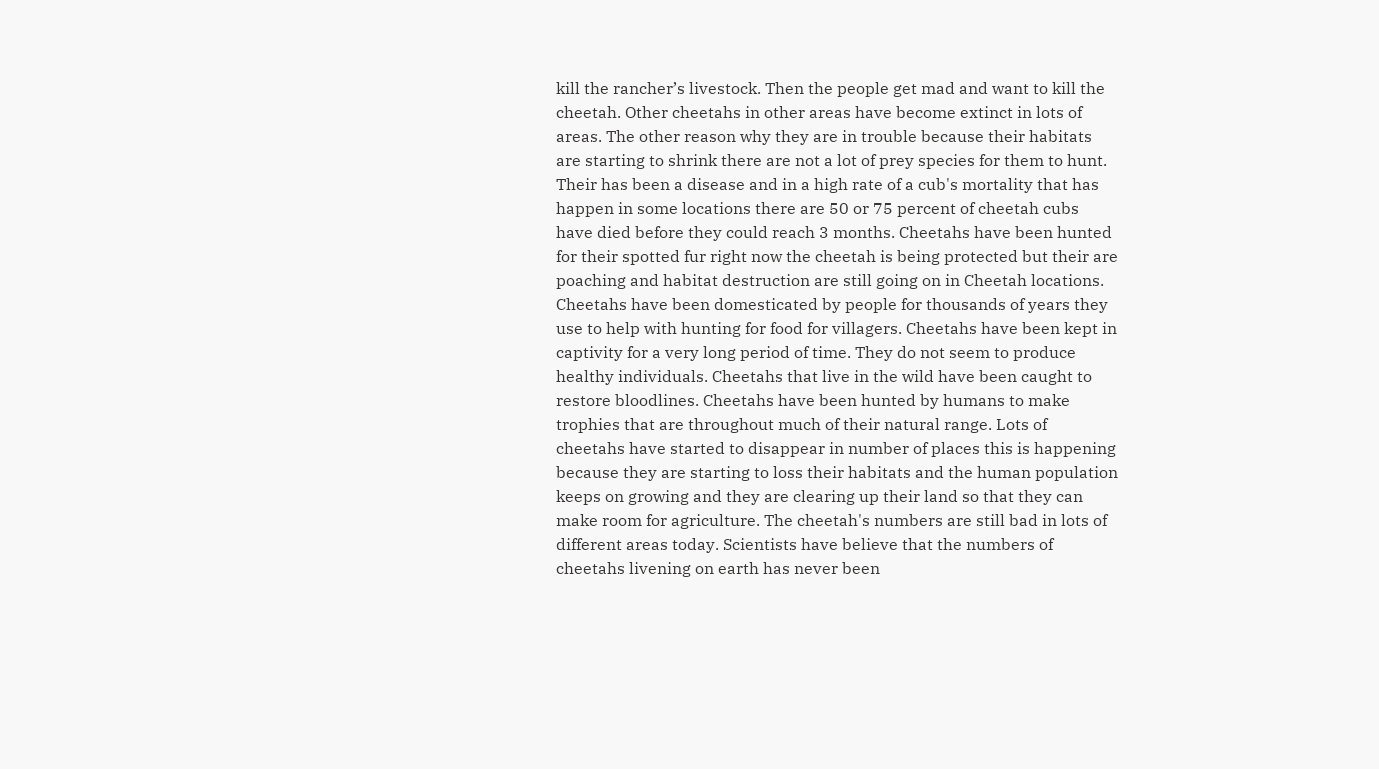kill the rancher’s livestock. Then the people get mad and want to kill the cheetah. Other cheetahs in other areas have become extinct in lots of areas. The other reason why they are in trouble because their habitats are starting to shrink there are not a lot of prey species for them to hunt. Their has been a disease and in a high rate of a cub's mortality that has happen in some locations there are 50 or 75 percent of cheetah cubs have died before they could reach 3 months. Cheetahs have been hunted for their spotted fur right now the cheetah is being protected but their are poaching and habitat destruction are still going on in Cheetah locations. Cheetahs have been domesticated by people for thousands of years they use to help with hunting for food for villagers. Cheetahs have been kept in captivity for a very long period of time. They do not seem to produce healthy individuals. Cheetahs that live in the wild have been caught to restore bloodlines. Cheetahs have been hunted by humans to make trophies that are throughout much of their natural range. Lots of cheetahs have started to disappear in number of places this is happening because they are starting to loss their habitats and the human population keeps on growing and they are clearing up their land so that they can make room for agriculture. The cheetah's numbers are still bad in lots of different areas today. Scientists have believe that the numbers of cheetahs livening on earth has never been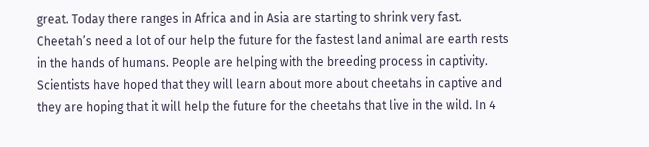great. Today there ranges in Africa and in Asia are starting to shrink very fast. Cheetah’s need a lot of our help the future for the fastest land animal are earth rests in the hands of humans. People are helping with the breeding process in captivity. Scientists have hoped that they will learn about more about cheetahs in captive and they are hoping that it will help the future for the cheetahs that live in the wild. In 4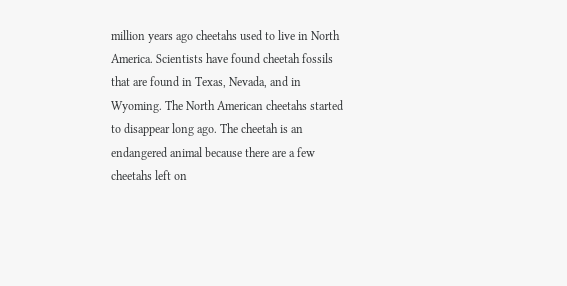million years ago cheetahs used to live in North America. Scientists have found cheetah fossils that are found in Texas, Nevada, and in Wyoming. The North American cheetahs started to disappear long ago. The cheetah is an endangered animal because there are a few cheetahs left on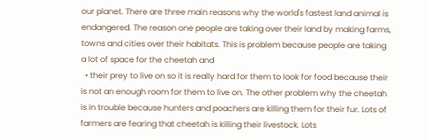our planet. There are three main reasons why the world's fastest land animal is endangered. The reason one people are taking over their land by making farms, towns and cities over their habitats. This is problem because people are taking a lot of space for the cheetah and
  • their prey to live on so it is really hard for them to look for food because their is not an enough room for them to live on. The other problem why the cheetah is in trouble because hunters and poachers are killing them for their fur. Lots of farmers are fearing that cheetah is killing their livestock. Lots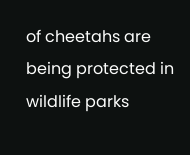of cheetahs are being protected in wildlife parks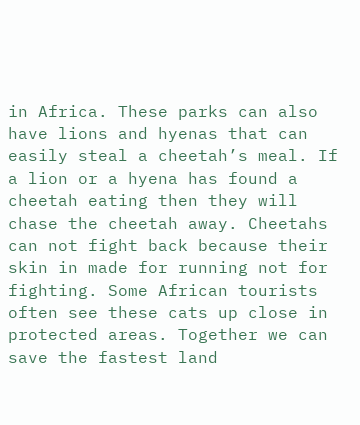in Africa. These parks can also have lions and hyenas that can easily steal a cheetah’s meal. If a lion or a hyena has found a cheetah eating then they will chase the cheetah away. Cheetahs can not fight back because their skin in made for running not for fighting. Some African tourists often see these cats up close in protected areas. Together we can save the fastest land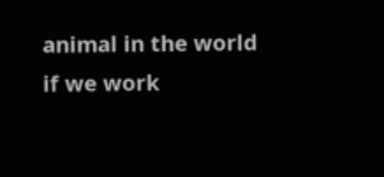animal in the world if we work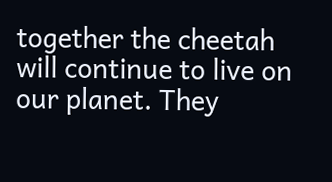together the cheetah will continue to live on our planet. They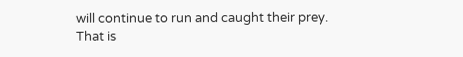will continue to run and caught their prey. That is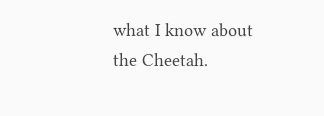what I know about the Cheetah.